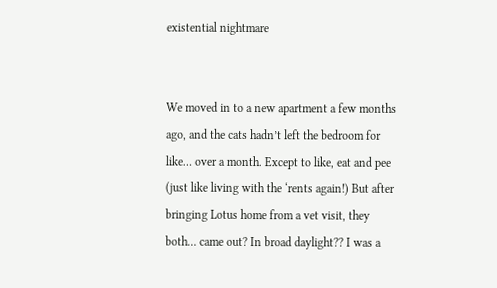existential nightmare


We moved in to a new apartment a few months ago, and the cats hadn’t left the bedroom for like… over a month. Except to like, eat and pee (just like living with the ‘rents again!) But after bringing Lotus home from a vet visit, they both… came out? In broad daylight?? I was a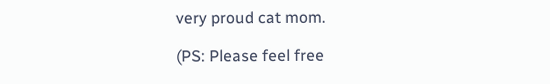very proud cat mom.

(PS: Please feel free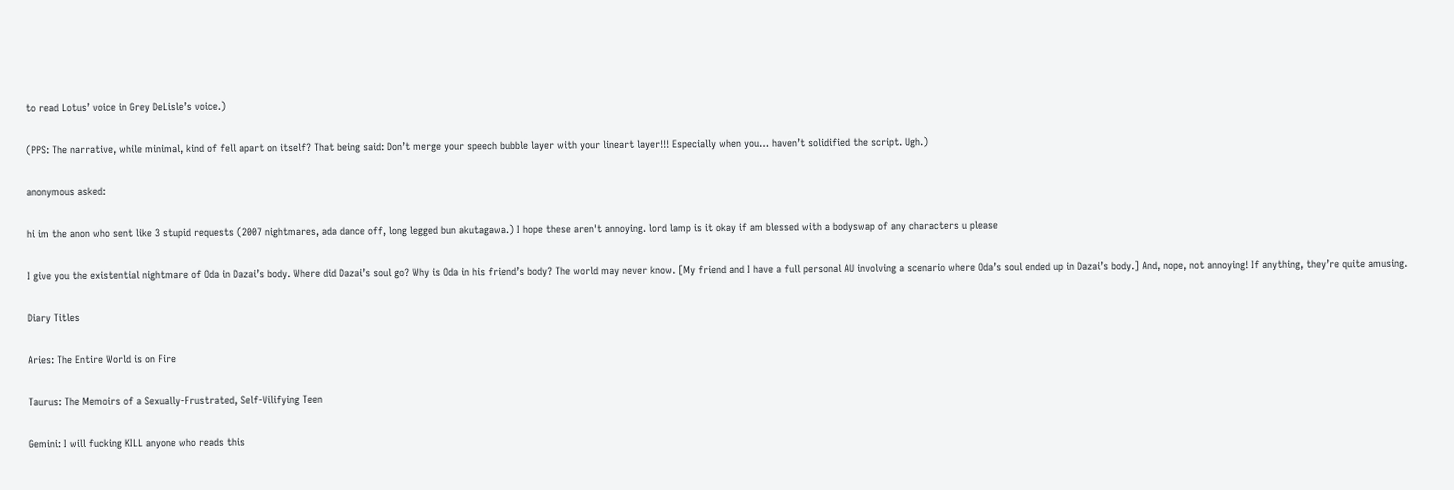to read Lotus’ voice in Grey DeLisle’s voice.)

(PPS: The narrative, while minimal, kind of fell apart on itself? That being said: Don’t merge your speech bubble layer with your lineart layer!!! Especially when you… haven’t solidified the script. Ugh.)

anonymous asked:

hi im the anon who sent like 3 stupid requests (2007 nightmares, ada dance off, long legged bun akutagawa.) I hope these aren't annoying. lord lamp is it okay if am blessed with a bodyswap of any characters u please

I give you the existential nightmare of Oda in Dazai’s body. Where did Dazai’s soul go? Why is Oda in his friend’s body? The world may never know. [My friend and I have a full personal AU involving a scenario where Oda’s soul ended up in Dazai’s body.] And, nope, not annoying! If anything, they’re quite amusing.

Diary Titles

Aries: The Entire World is on Fire

Taurus: The Memoirs of a Sexually-Frustrated, Self-Vilifying Teen

Gemini: I will fucking KILL anyone who reads this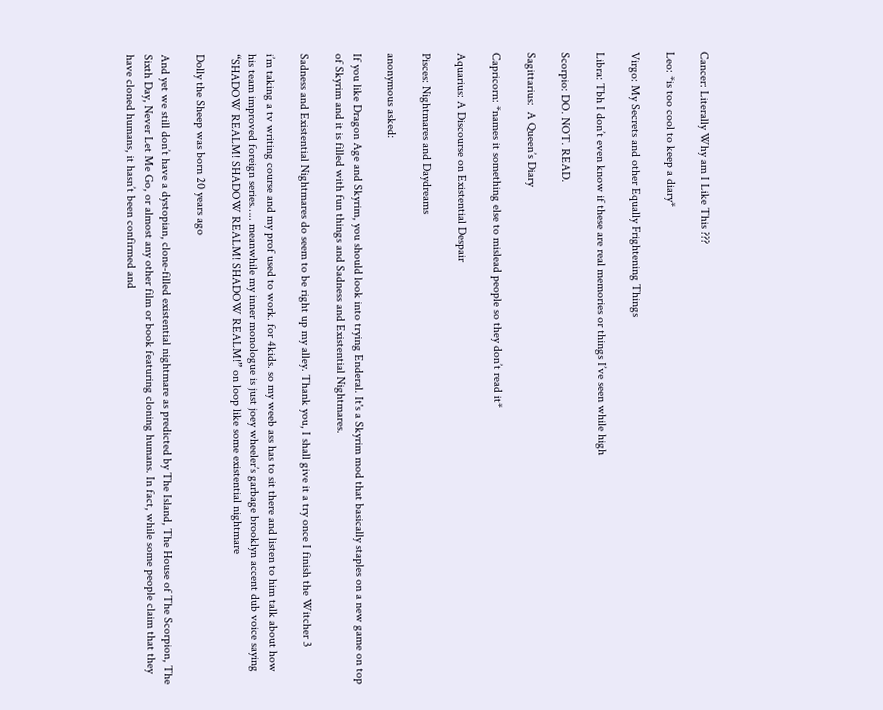Cancer: Literally Why am I Like This ???

Leo: *is too cool to keep a diary*

Virgo: My Secrets and other Equally Frightening Things

Libra: Tbh I don’t even know if these are real memories or things I’ve seen while high

Scorpio: DO. NOT. READ.

Sagittarius:  A Queen’s Diary

Capricorn: *names it something else to mislead people so they don’t read it*

Aquarius: A Discourse on Existential Despair

Pisces: Nightmares and Daydreams

anonymous asked:

If you like Dragon Age and Skyrim, you should look into trying Enderal. It's a Skyrim mod that basically staples on a new game on top of Skyrim and it is filled with fun things and Sadness and Existential Nightmares.

Sadness and Existential Nightmares do seem to be right up my alley. Thank you, I shall give it a try once I finish the Witcher 3

i’m taking a tv writing course and my prof used to work. for 4kids. so my weeb ass has to sit there and listen to him talk about how his team improved foreign series….. meanwhile my inner monologue is just joey wheeler’s garbage brooklyn accent dub voice saying “SHADOW REALM! SHADOW REALM! SHADOW REALM!” on loop like some existential nightmare

Dolly the Sheep was born 20 years ago

And yet we still don’t have a dystopian, clone-filled existential nightmare as predicted by The Island, The House of The Scorpion, The Sixth Day, Never Let Me Go, or almost any other film or book featuring cloning humans. In fact, while some people claim that they have cloned humans, it hasn’t been confirmed and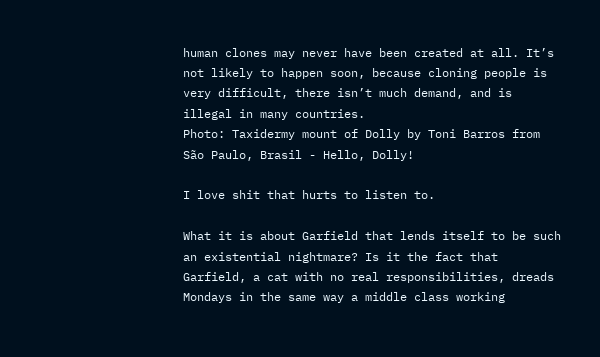human clones may never have been created at all. It’s not likely to happen soon, because cloning people is very difficult, there isn’t much demand, and is illegal in many countries.
Photo: Taxidermy mount of Dolly by Toni Barros from São Paulo, Brasil - Hello, Dolly!

I love shit that hurts to listen to.

What it is about Garfield that lends itself to be such an existential nightmare? Is it the fact that Garfield, a cat with no real responsibilities, dreads Mondays in the same way a middle class working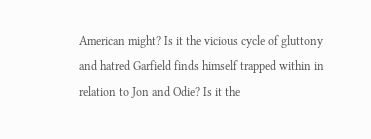American might? Is it the vicious cycle of gluttony and hatred Garfield finds himself trapped within in relation to Jon and Odie? Is it the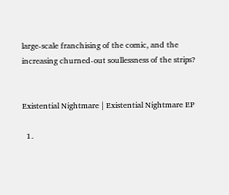large-scale franchising of the comic, and the increasing churned-out soullessness of the strips?


Existential Nightmare | Existential Nightmare EP

  1.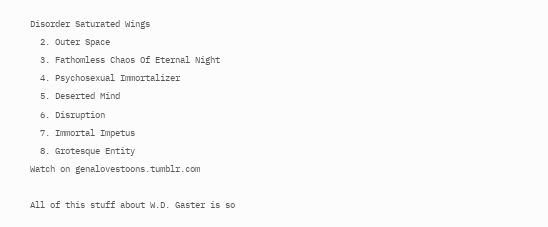Disorder Saturated Wings
  2. Outer Space
  3. Fathomless Chaos Of Eternal Night
  4. Psychosexual Immortalizer
  5. Deserted Mind
  6. Disruption
  7. Immortal Impetus
  8. Grotesque Entity
Watch on genalovestoons.tumblr.com

All of this stuff about W.D. Gaster is so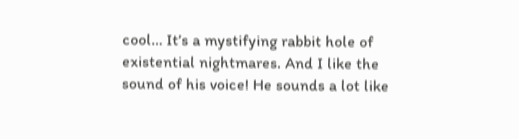cool… It’s a mystifying rabbit hole of existential nightmares. And I like the sound of his voice! He sounds a lot like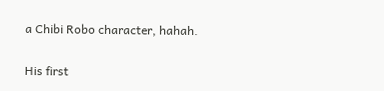a Chibi Robo character, hahah.

His first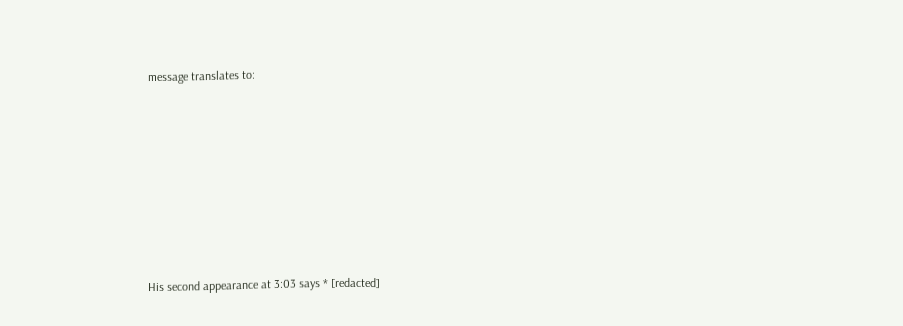message translates to:














His second appearance at 3:03 says * [redacted]